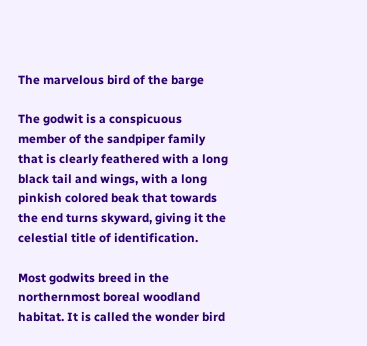The marvelous bird of the barge

The godwit is a conspicuous member of the sandpiper family that is clearly feathered with a long black tail and wings, with a long pinkish colored beak that towards the end turns skyward, giving it the celestial title of identification.

Most godwits breed in the northernmost boreal woodland habitat. It is called the wonder bird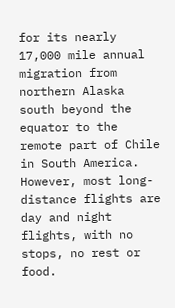for its nearly 17,000 mile annual migration from northern Alaska south beyond the equator to the remote part of Chile in South America. However, most long-distance flights are day and night flights, with no stops, no rest or food.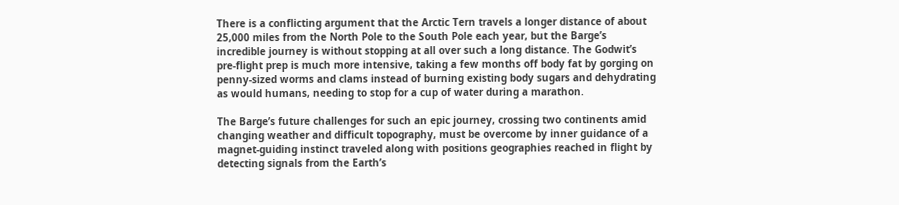There is a conflicting argument that the Arctic Tern travels a longer distance of about 25,000 miles from the North Pole to the South Pole each year, but the Barge’s incredible journey is without stopping at all over such a long distance. The Godwit’s pre-flight prep is much more intensive, taking a few months off body fat by gorging on penny-sized worms and clams instead of burning existing body sugars and dehydrating as would humans, needing to stop for a cup of water during a marathon.

The Barge’s future challenges for such an epic journey, crossing two continents amid changing weather and difficult topography, must be overcome by inner guidance of a magnet-guiding instinct traveled along with positions geographies reached in flight by detecting signals from the Earth’s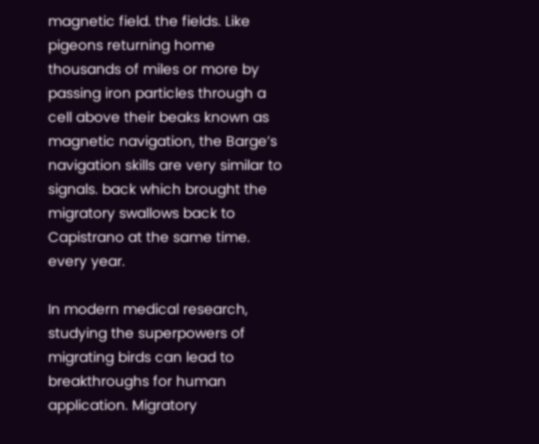magnetic field. the fields. Like pigeons returning home thousands of miles or more by passing iron particles through a cell above their beaks known as magnetic navigation, the Barge’s navigation skills are very similar to signals. back which brought the migratory swallows back to Capistrano at the same time. every year.

In modern medical research, studying the superpowers of migrating birds can lead to breakthroughs for human application. Migratory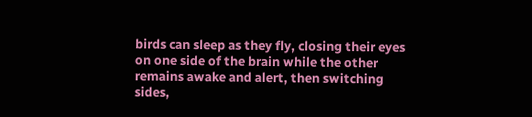birds can sleep as they fly, closing their eyes on one side of the brain while the other remains awake and alert, then switching sides,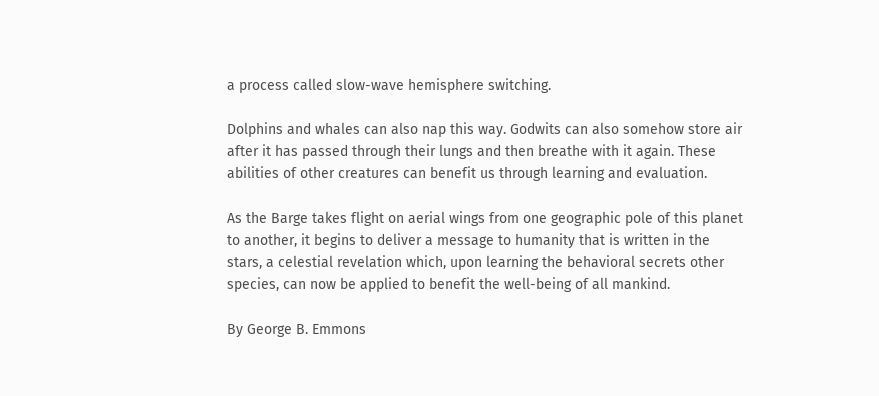a process called slow-wave hemisphere switching.

Dolphins and whales can also nap this way. Godwits can also somehow store air after it has passed through their lungs and then breathe with it again. These abilities of other creatures can benefit us through learning and evaluation.

As the Barge takes flight on aerial wings from one geographic pole of this planet to another, it begins to deliver a message to humanity that is written in the stars, a celestial revelation which, upon learning the behavioral secrets other species, can now be applied to benefit the well-being of all mankind.

By George B. Emmons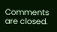Comments are closed.